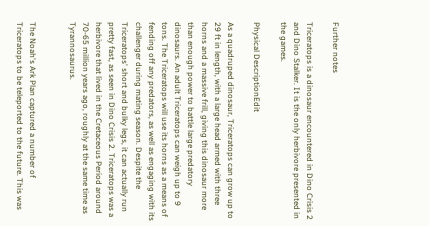Further notes

Triceratops is a dinosaur encountered in Dino Crisis 2 and Dino Stalker. It is the only herbivore presented in the games.

Physical DescriptionEdit

As a quadruped dinosaur, Triceratops can grow up to 29 ft in length, with a large head armed with three horns and a massive frill, giving this dinosaur more than enough power to battle large predatory dinosaurs. An adult Triceratops can weigh up to 9 tons. The Triceratops will use its horns as a means of fending off any predators, as well as engaging with its challenger during mating season. Despite the Triceratops' short and bulky legs, it can actually run pretty fast, as seen in Dino Crisis 2. Triceratops was a herbivore that lived in the Cretaceous Period around 70-65 million years ago, roughly at the same time as Tyrannosaurus.


The Noah's Ark Plan captured a number of Triceratops to be teleported to the future. This was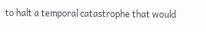to halt a temporal catastrophe that would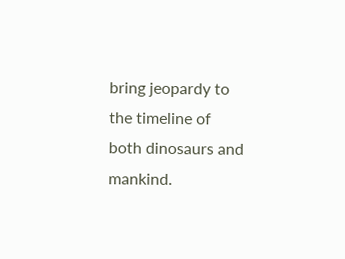bring jeopardy to the timeline of both dinosaurs and mankind.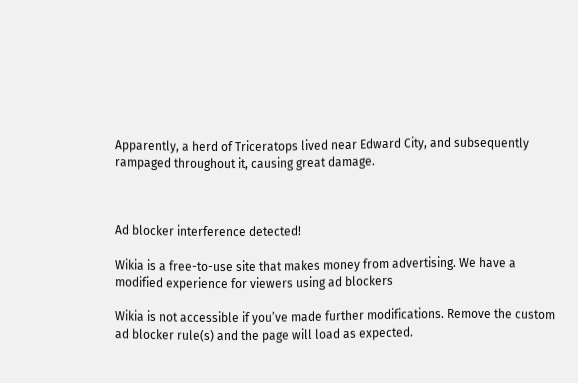Apparently, a herd of Triceratops lived near Edward City, and subsequently rampaged throughout it, causing great damage.



Ad blocker interference detected!

Wikia is a free-to-use site that makes money from advertising. We have a modified experience for viewers using ad blockers

Wikia is not accessible if you’ve made further modifications. Remove the custom ad blocker rule(s) and the page will load as expected.